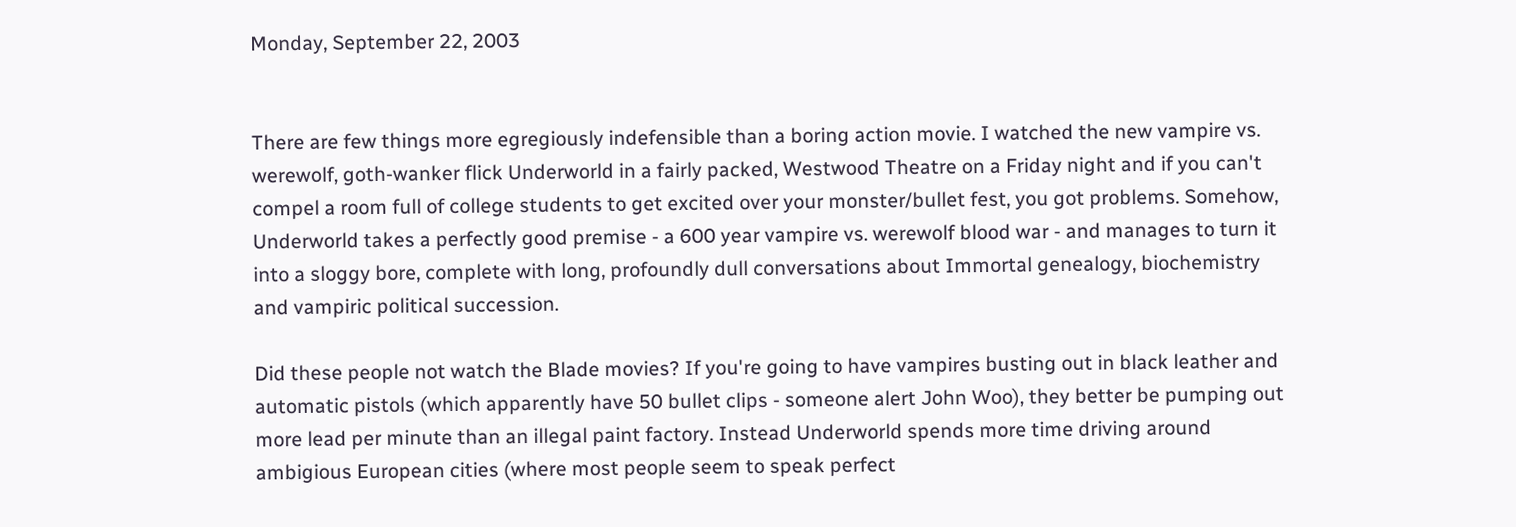Monday, September 22, 2003


There are few things more egregiously indefensible than a boring action movie. I watched the new vampire vs. werewolf, goth-wanker flick Underworld in a fairly packed, Westwood Theatre on a Friday night and if you can't compel a room full of college students to get excited over your monster/bullet fest, you got problems. Somehow, Underworld takes a perfectly good premise - a 600 year vampire vs. werewolf blood war - and manages to turn it into a sloggy bore, complete with long, profoundly dull conversations about Immortal genealogy, biochemistry and vampiric political succession.

Did these people not watch the Blade movies? If you're going to have vampires busting out in black leather and automatic pistols (which apparently have 50 bullet clips - someone alert John Woo), they better be pumping out more lead per minute than an illegal paint factory. Instead Underworld spends more time driving around ambigious European cities (where most people seem to speak perfect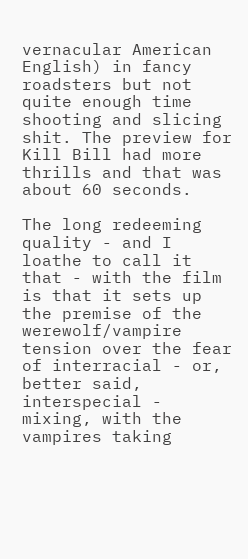vernacular American English) in fancy roadsters but not quite enough time shooting and slicing shit. The preview for Kill Bill had more thrills and that was about 60 seconds.

The long redeeming quality - and I loathe to call it that - with the film is that it sets up the premise of the werewolf/vampire tension over the fear of interracial - or, better said, interspecial - mixing, with the vampires taking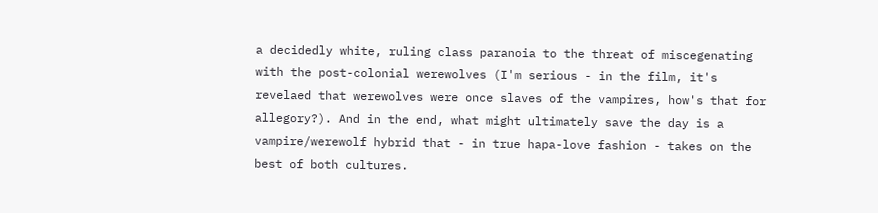a decidedly white, ruling class paranoia to the threat of miscegenating with the post-colonial werewolves (I'm serious - in the film, it's revelaed that werewolves were once slaves of the vampires, how's that for allegory?). And in the end, what might ultimately save the day is a vampire/werewolf hybrid that - in true hapa-love fashion - takes on the best of both cultures.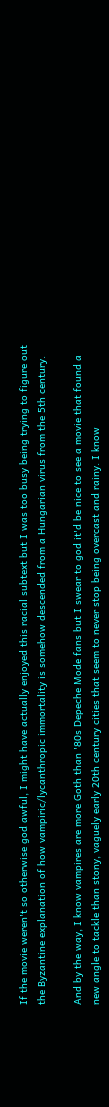If the movie weren't so otherwise god awful, I might have actually enjoyed this racial subtext but I was too busy being trying to figure out the Byzantine explanation of how vampiric/lycanthropic immortality is somehow descended from a Hungarian virus from the 5th century.

And by the way, I know vampires are more Goth than '80s Depeche Mode fans but I swear to god it'd be nice to see a movie that found a new angle to tackle than stony, vaguely early 20th century cities that seem to never stop being overcast and rainy. I know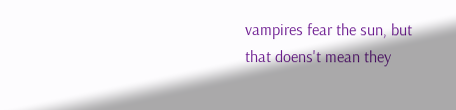vampires fear the sun, but that doens't mean they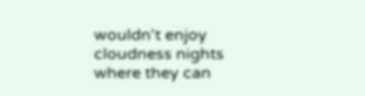wouldn't enjoy cloudness nights where they can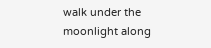walk under the moonlight along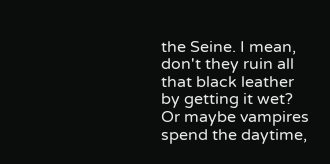the Seine. I mean, don't they ruin all that black leather by getting it wet? Or maybe vampires spend the daytime,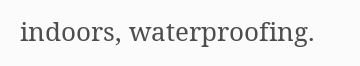indoors, waterproofing.